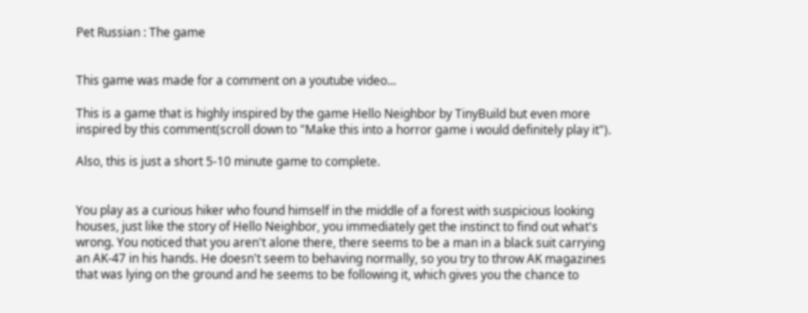Pet Russian : The game


This game was made for a comment on a youtube video...

This is a game that is highly inspired by the game Hello Neighbor by TinyBuild but even more inspired by this comment(scroll down to "Make this into a horror game i would definitely play it").

Also, this is just a short 5-10 minute game to complete.


You play as a curious hiker who found himself in the middle of a forest with suspicious looking houses, just like the story of Hello Neighbor, you immediately get the instinct to find out what's wrong. You noticed that you aren't alone there, there seems to be a man in a black suit carrying an AK-47 in his hands. He doesn't seem to behaving normally, so you try to throw AK magazines that was lying on the ground and he seems to be following it, which gives you the chance to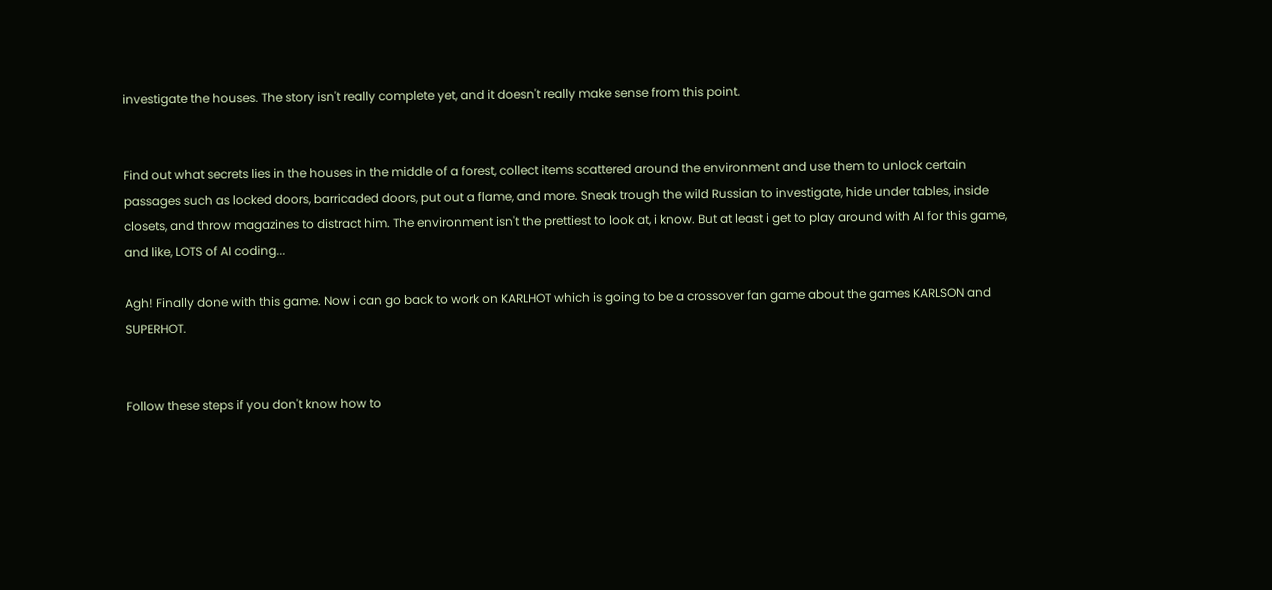investigate the houses. The story isn't really complete yet, and it doesn't really make sense from this point.


Find out what secrets lies in the houses in the middle of a forest, collect items scattered around the environment and use them to unlock certain passages such as locked doors, barricaded doors, put out a flame, and more. Sneak trough the wild Russian to investigate, hide under tables, inside closets, and throw magazines to distract him. The environment isn't the prettiest to look at, i know. But at least i get to play around with AI for this game, and like, LOTS of AI coding...

Agh! Finally done with this game. Now i can go back to work on KARLHOT which is going to be a crossover fan game about the games KARLSON and SUPERHOT.


Follow these steps if you don't know how to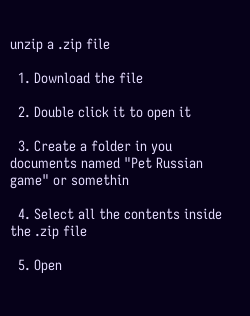unzip a .zip file

  1. Download the file

  2. Double click it to open it

  3. Create a folder in you documents named "Pet Russian game" or somethin

  4. Select all the contents inside the .zip file

  5. Open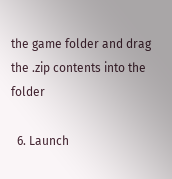the game folder and drag the .zip contents into the folder

  6. Launch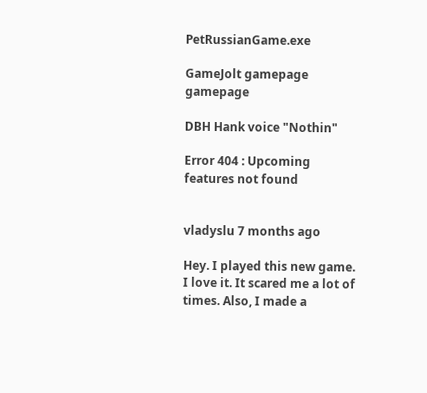PetRussianGame.exe

GameJolt gamepage gamepage

DBH Hank voice "Nothin"

Error 404 : Upcoming features not found


vladyslu 7 months ago

Hey. I played this new game. I love it. It scared me a lot of times. Also, I made a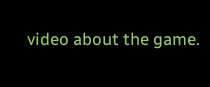video about the game.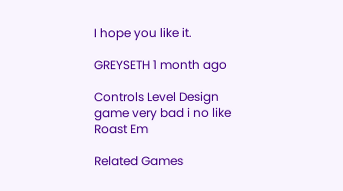I hope you like it.

GREYSETH 1 month ago

Controls Level Design
game very bad i no like
Roast Em

Related Games